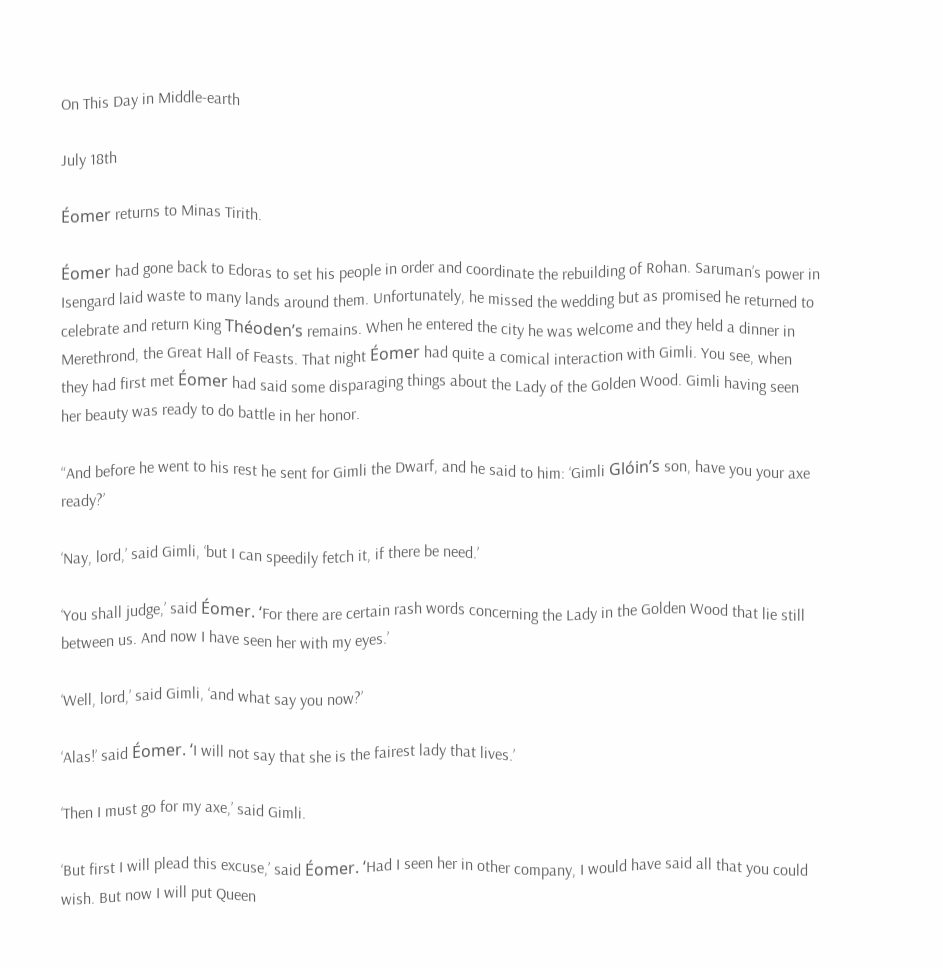On This Day in Middle-earth

July 18th

Éomer returns to Minas Tirith.

Éomer had gone back to Edoras to set his people in order and coordinate the rebuilding of Rohan. Saruman’s power in Isengard laid waste to many lands around them. Unfortunately, he missed the wedding but as promised he returned to celebrate and return King Théoden’s remains. When he entered the city he was welcome and they held a dinner in Merethrond, the Great Hall of Feasts. That night Éomer had quite a comical interaction with Gimli. You see, when they had first met Éomer had said some disparaging things about the Lady of the Golden Wood. Gimli having seen her beauty was ready to do battle in her honor.

“And before he went to his rest he sent for Gimli the Dwarf, and he said to him: ‘Gimli Glóin’s son, have you your axe ready?’

‘Nay, lord,’ said Gimli, ‘but I can speedily fetch it, if there be need.’

‘You shall judge,’ said Éomer. ‘For there are certain rash words concerning the Lady in the Golden Wood that lie still between us. And now I have seen her with my eyes.’

‘Well, lord,’ said Gimli, ‘and what say you now?’

‘Alas!’ said Éomer. ‘I will not say that she is the fairest lady that lives.’

‘Then I must go for my axe,’ said Gimli.

‘But first I will plead this excuse,’ said Éomer. ‘Had I seen her in other company, I would have said all that you could wish. But now I will put Queen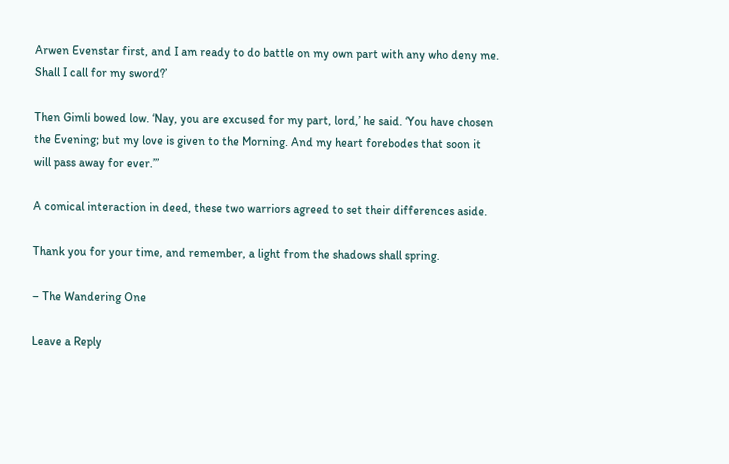Arwen Evenstar first, and I am ready to do battle on my own part with any who deny me. Shall I call for my sword?’

Then Gimli bowed low. ‘Nay, you are excused for my part, lord,’ he said. ‘You have chosen the Evening; but my love is given to the Morning. And my heart forebodes that soon it will pass away for ever.’”

A comical interaction in deed, these two warriors agreed to set their differences aside.

Thank you for your time, and remember, a light from the shadows shall spring.

– The Wandering One

Leave a Reply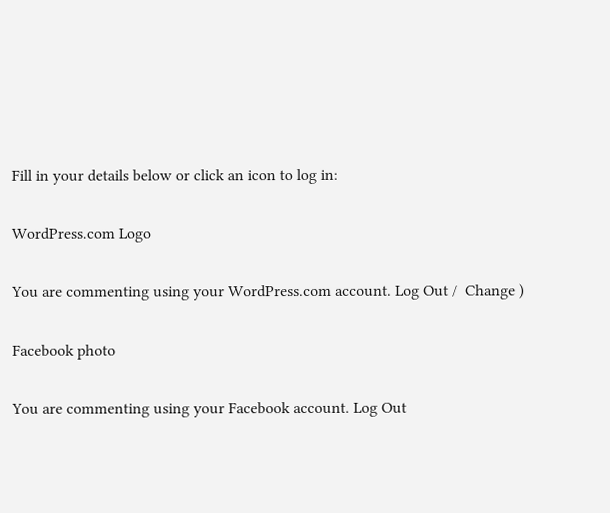Fill in your details below or click an icon to log in:

WordPress.com Logo

You are commenting using your WordPress.com account. Log Out /  Change )

Facebook photo

You are commenting using your Facebook account. Log Out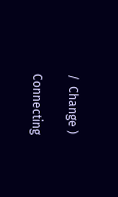/  Change )

Connecting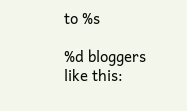to %s

%d bloggers like this: